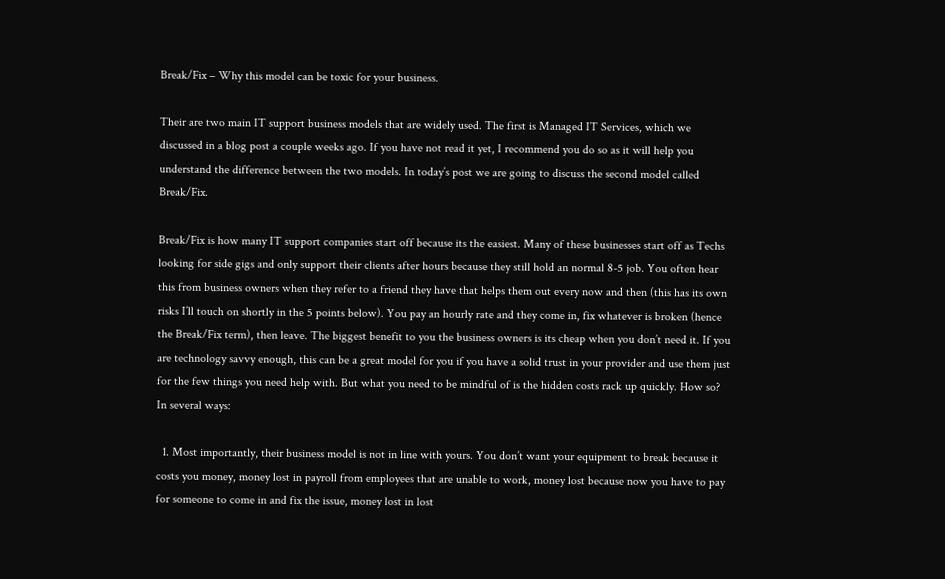Break/Fix – Why this model can be toxic for your business.

Their are two main IT support business models that are widely used. The first is Managed IT Services, which we discussed in a blog post a couple weeks ago. If you have not read it yet, I recommend you do so as it will help you understand the difference between the two models. In today’s post we are going to discuss the second model called Break/Fix.

Break/Fix is how many IT support companies start off because its the easiest. Many of these businesses start off as Techs looking for side gigs and only support their clients after hours because they still hold an normal 8-5 job. You often hear this from business owners when they refer to a friend they have that helps them out every now and then (this has its own risks I’ll touch on shortly in the 5 points below). You pay an hourly rate and they come in, fix whatever is broken (hence the Break/Fix term), then leave. The biggest benefit to you the business owners is its cheap when you don’t need it. If you are technology savvy enough, this can be a great model for you if you have a solid trust in your provider and use them just for the few things you need help with. But what you need to be mindful of is the hidden costs rack up quickly. How so? In several ways:

  1. Most importantly, their business model is not in line with yours. You don’t want your equipment to break because it costs you money, money lost in payroll from employees that are unable to work, money lost because now you have to pay for someone to come in and fix the issue, money lost in lost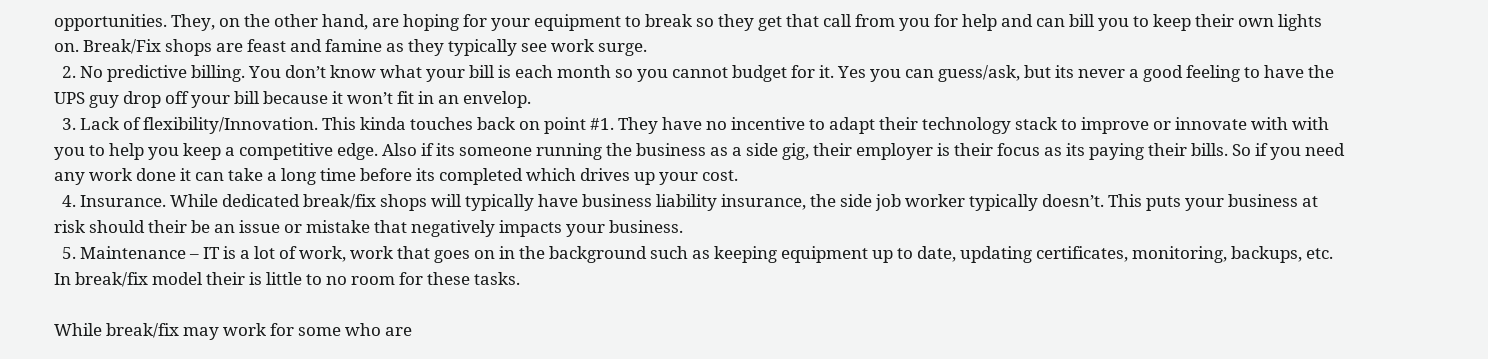opportunities. They, on the other hand, are hoping for your equipment to break so they get that call from you for help and can bill you to keep their own lights on. Break/Fix shops are feast and famine as they typically see work surge.
  2. No predictive billing. You don’t know what your bill is each month so you cannot budget for it. Yes you can guess/ask, but its never a good feeling to have the UPS guy drop off your bill because it won’t fit in an envelop.
  3. Lack of flexibility/Innovation. This kinda touches back on point #1. They have no incentive to adapt their technology stack to improve or innovate with with you to help you keep a competitive edge. Also if its someone running the business as a side gig, their employer is their focus as its paying their bills. So if you need any work done it can take a long time before its completed which drives up your cost.
  4. Insurance. While dedicated break/fix shops will typically have business liability insurance, the side job worker typically doesn’t. This puts your business at risk should their be an issue or mistake that negatively impacts your business.
  5. Maintenance – IT is a lot of work, work that goes on in the background such as keeping equipment up to date, updating certificates, monitoring, backups, etc. In break/fix model their is little to no room for these tasks.

While break/fix may work for some who are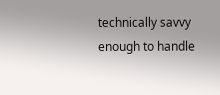technically savvy enough to handle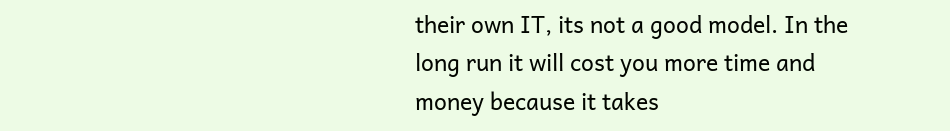their own IT, its not a good model. In the long run it will cost you more time and money because it takes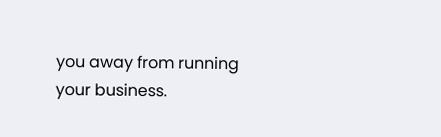you away from running your business.